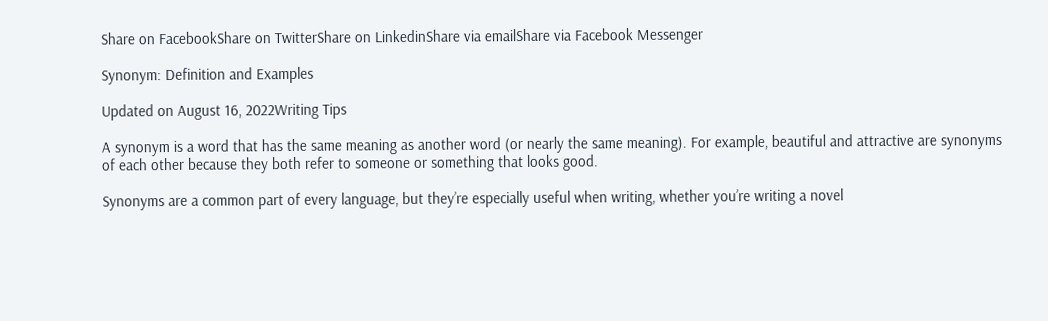Share on FacebookShare on TwitterShare on LinkedinShare via emailShare via Facebook Messenger

Synonym: Definition and Examples

Updated on August 16, 2022Writing Tips

A synonym is a word that has the same meaning as another word (or nearly the same meaning). For example, beautiful and attractive are synonyms of each other because they both refer to someone or something that looks good.

Synonyms are a common part of every language, but they’re especially useful when writing, whether you’re writing a novel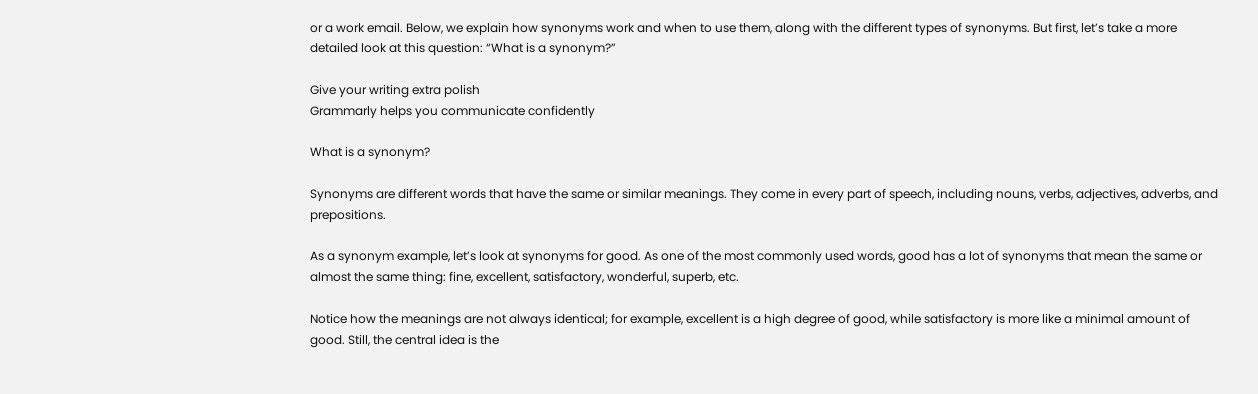or a work email. Below, we explain how synonyms work and when to use them, along with the different types of synonyms. But first, let’s take a more detailed look at this question: “What is a synonym?”

Give your writing extra polish
Grammarly helps you communicate confidently

What is a synonym?

Synonyms are different words that have the same or similar meanings. They come in every part of speech, including nouns, verbs, adjectives, adverbs, and prepositions.

As a synonym example, let’s look at synonyms for good. As one of the most commonly used words, good has a lot of synonyms that mean the same or almost the same thing: fine, excellent, satisfactory, wonderful, superb, etc.

Notice how the meanings are not always identical; for example, excellent is a high degree of good, while satisfactory is more like a minimal amount of good. Still, the central idea is the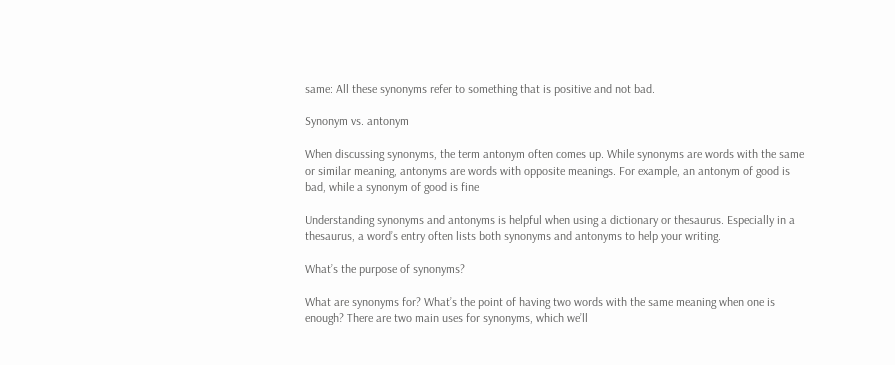same: All these synonyms refer to something that is positive and not bad.

Synonym vs. antonym

When discussing synonyms, the term antonym often comes up. While synonyms are words with the same or similar meaning, antonyms are words with opposite meanings. For example, an antonym of good is bad, while a synonym of good is fine

Understanding synonyms and antonyms is helpful when using a dictionary or thesaurus. Especially in a thesaurus, a word’s entry often lists both synonyms and antonyms to help your writing.

What’s the purpose of synonyms?

What are synonyms for? What’s the point of having two words with the same meaning when one is enough? There are two main uses for synonyms, which we’ll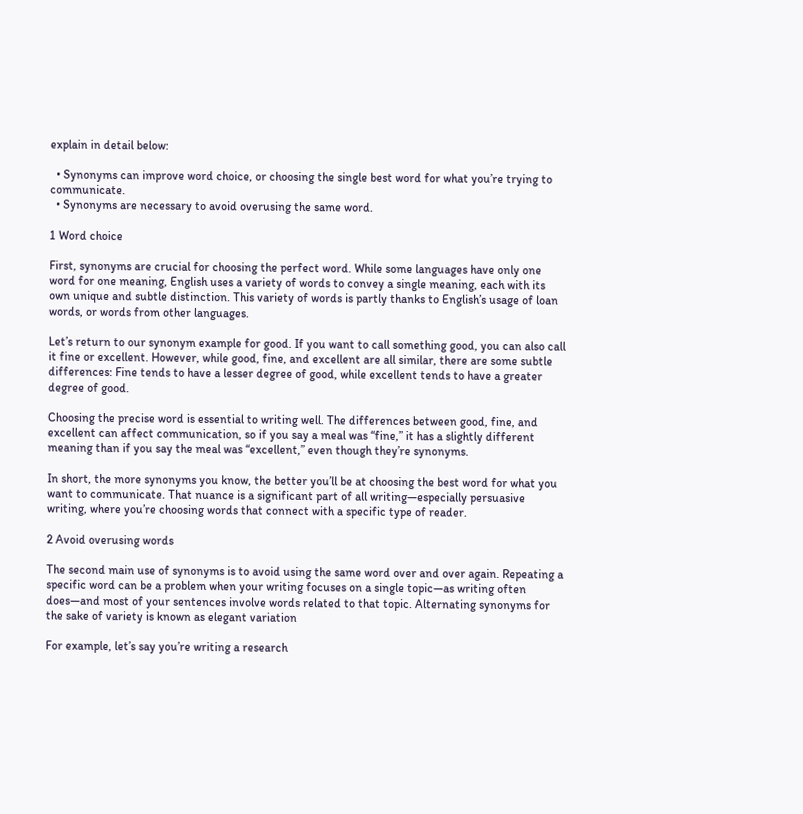explain in detail below:

  • Synonyms can improve word choice, or choosing the single best word for what you’re trying to communicate.
  • Synonyms are necessary to avoid overusing the same word.

1 Word choice

First, synonyms are crucial for choosing the perfect word. While some languages have only one word for one meaning, English uses a variety of words to convey a single meaning, each with its own unique and subtle distinction. This variety of words is partly thanks to English’s usage of loan words, or words from other languages.

Let’s return to our synonym example for good. If you want to call something good, you can also call it fine or excellent. However, while good, fine, and excellent are all similar, there are some subtle differences: Fine tends to have a lesser degree of good, while excellent tends to have a greater degree of good.

Choosing the precise word is essential to writing well. The differences between good, fine, and excellent can affect communication, so if you say a meal was “fine,” it has a slightly different meaning than if you say the meal was “excellent,” even though they’re synonyms.

In short, the more synonyms you know, the better you’ll be at choosing the best word for what you want to communicate. That nuance is a significant part of all writing—especially persuasive writing, where you’re choosing words that connect with a specific type of reader.

2 Avoid overusing words

The second main use of synonyms is to avoid using the same word over and over again. Repeating a specific word can be a problem when your writing focuses on a single topic—as writing often does—and most of your sentences involve words related to that topic. Alternating synonyms for the sake of variety is known as elegant variation

For example, let’s say you’re writing a research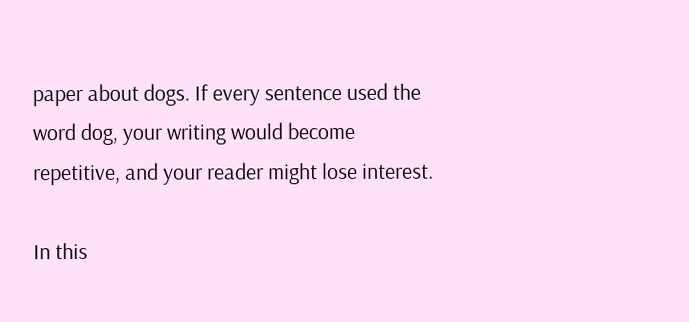paper about dogs. If every sentence used the word dog, your writing would become repetitive, and your reader might lose interest.

In this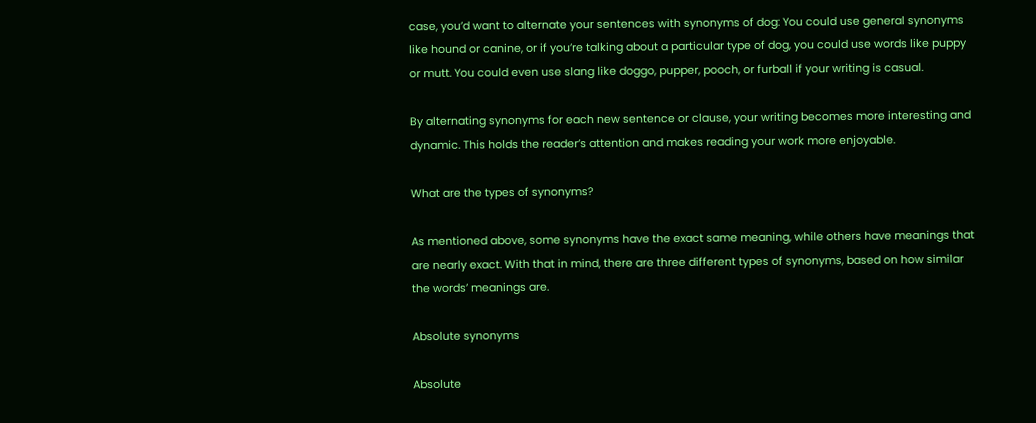case, you’d want to alternate your sentences with synonyms of dog: You could use general synonyms like hound or canine, or if you’re talking about a particular type of dog, you could use words like puppy or mutt. You could even use slang like doggo, pupper, pooch, or furball if your writing is casual.

By alternating synonyms for each new sentence or clause, your writing becomes more interesting and dynamic. This holds the reader’s attention and makes reading your work more enjoyable.

What are the types of synonyms?

As mentioned above, some synonyms have the exact same meaning, while others have meanings that are nearly exact. With that in mind, there are three different types of synonyms, based on how similar the words’ meanings are.

Absolute synonyms

Absolute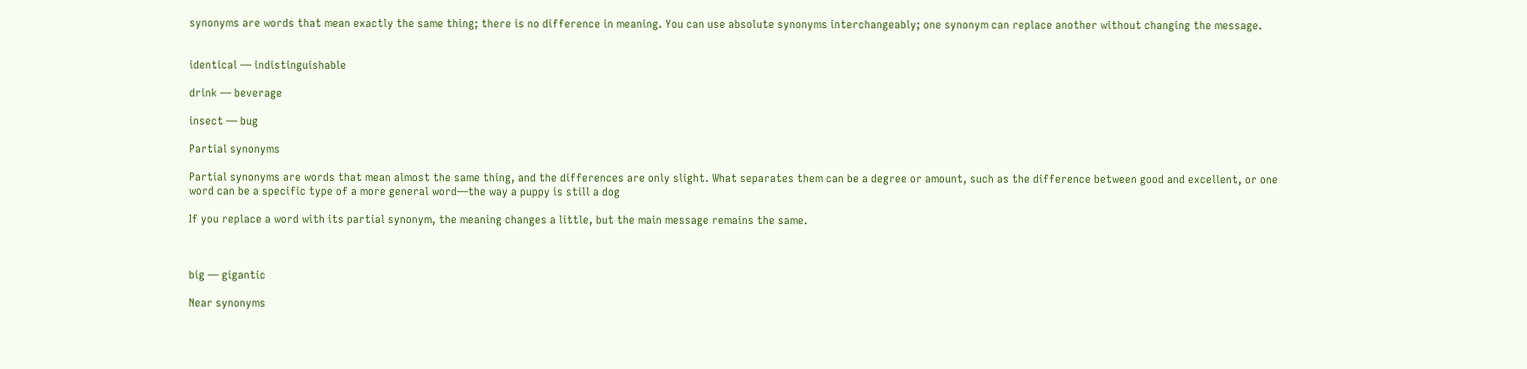synonyms are words that mean exactly the same thing; there is no difference in meaning. You can use absolute synonyms interchangeably; one synonym can replace another without changing the message.


identical — indistinguishable

drink — beverage

insect — bug

Partial synonyms

Partial synonyms are words that mean almost the same thing, and the differences are only slight. What separates them can be a degree or amount, such as the difference between good and excellent, or one word can be a specific type of a more general word—the way a puppy is still a dog

If you replace a word with its partial synonym, the meaning changes a little, but the main message remains the same.



big — gigantic

Near synonyms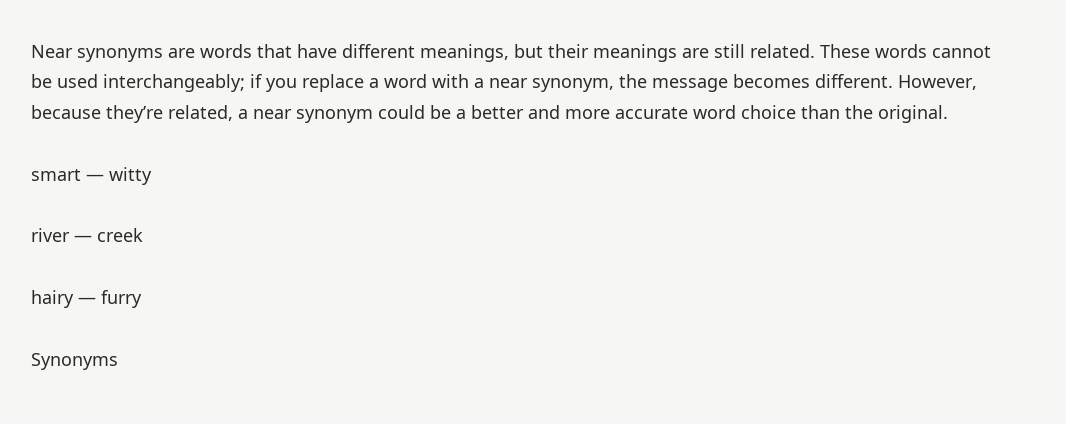Near synonyms are words that have different meanings, but their meanings are still related. These words cannot be used interchangeably; if you replace a word with a near synonym, the message becomes different. However, because they’re related, a near synonym could be a better and more accurate word choice than the original.

smart — witty

river — creek

hairy — furry

Synonyms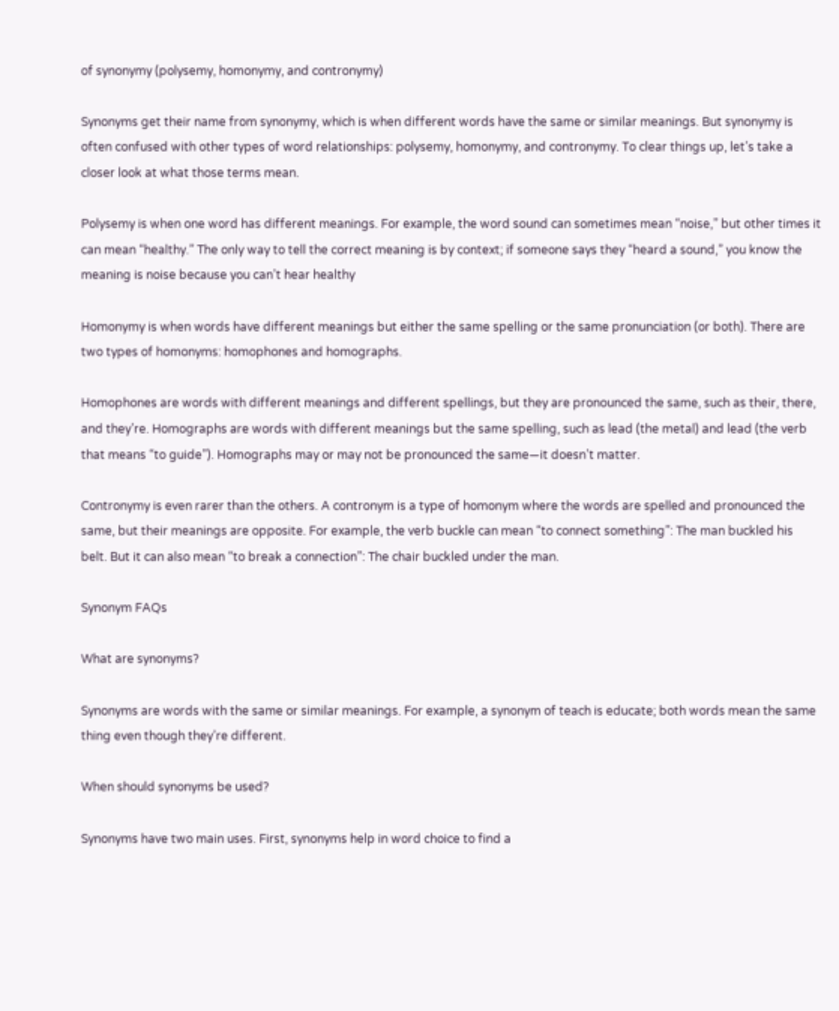of synonymy (polysemy, homonymy, and contronymy)

Synonyms get their name from synonymy, which is when different words have the same or similar meanings. But synonymy is often confused with other types of word relationships: polysemy, homonymy, and contronymy. To clear things up, let’s take a closer look at what those terms mean.

Polysemy is when one word has different meanings. For example, the word sound can sometimes mean “noise,” but other times it can mean “healthy.” The only way to tell the correct meaning is by context; if someone says they “heard a sound,” you know the meaning is noise because you can’t hear healthy

Homonymy is when words have different meanings but either the same spelling or the same pronunciation (or both). There are two types of homonyms: homophones and homographs.

Homophones are words with different meanings and different spellings, but they are pronounced the same, such as their, there, and they’re. Homographs are words with different meanings but the same spelling, such as lead (the metal) and lead (the verb that means “to guide”). Homographs may or may not be pronounced the same—it doesn’t matter.

Contronymy is even rarer than the others. A contronym is a type of homonym where the words are spelled and pronounced the same, but their meanings are opposite. For example, the verb buckle can mean “to connect something”: The man buckled his belt. But it can also mean “to break a connection”: The chair buckled under the man.

Synonym FAQs

What are synonyms?

Synonyms are words with the same or similar meanings. For example, a synonym of teach is educate; both words mean the same thing even though they’re different.

When should synonyms be used?

Synonyms have two main uses. First, synonyms help in word choice to find a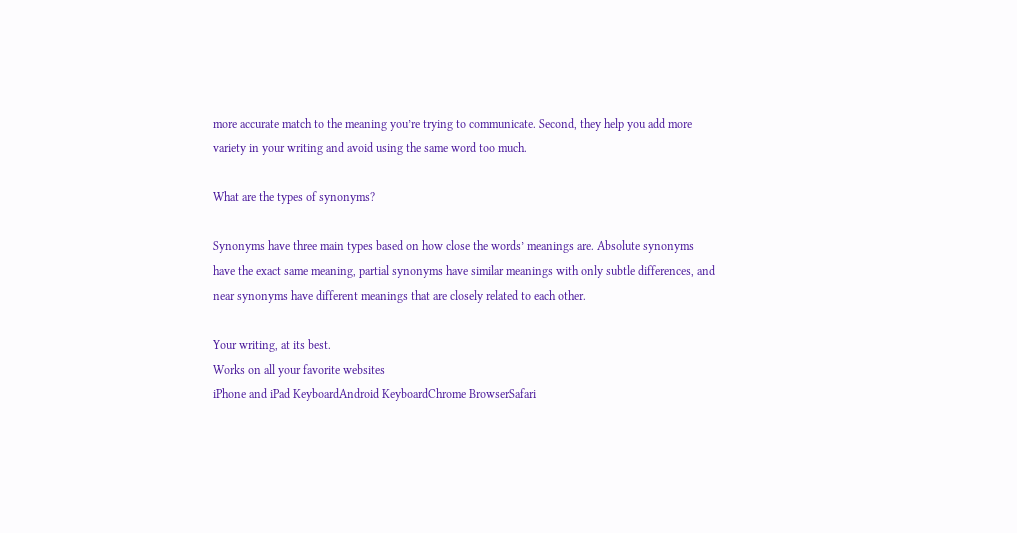more accurate match to the meaning you’re trying to communicate. Second, they help you add more variety in your writing and avoid using the same word too much.

What are the types of synonyms?

Synonyms have three main types based on how close the words’ meanings are. Absolute synonyms have the exact same meaning, partial synonyms have similar meanings with only subtle differences, and near synonyms have different meanings that are closely related to each other.

Your writing, at its best.
Works on all your favorite websites
iPhone and iPad KeyboardAndroid KeyboardChrome BrowserSafari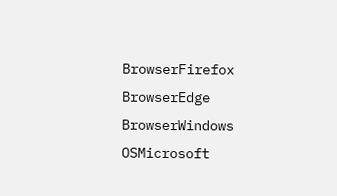BrowserFirefox BrowserEdge BrowserWindows OSMicrosoft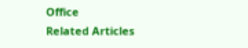Office
Related Articles